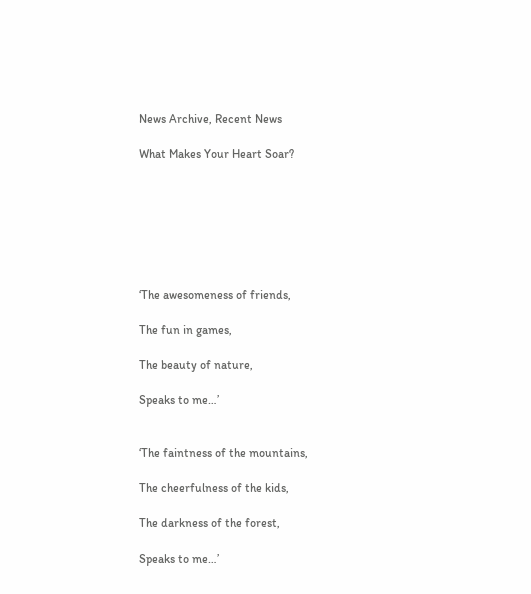News Archive, Recent News

What Makes Your Heart Soar?







‘The awesomeness of friends,

The fun in games,

The beauty of nature,

Speaks to me…’


‘The faintness of the mountains,

The cheerfulness of the kids,

The darkness of the forest,

Speaks to me…’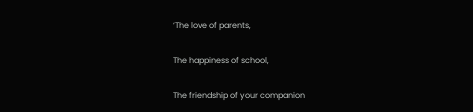‘The love of parents,

The happiness of school,

The friendship of your companion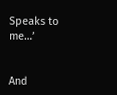Speaks to me…’


And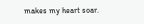makes my heart soar.